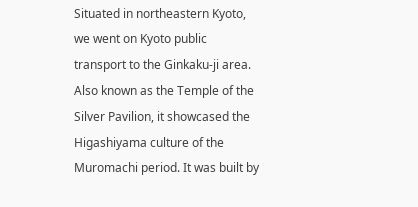Situated in northeastern Kyoto, we went on Kyoto public transport to the Ginkaku-ji area. Also known as the Temple of the Silver Pavilion, it showcased the Higashiyama culture of the Muromachi period. It was built by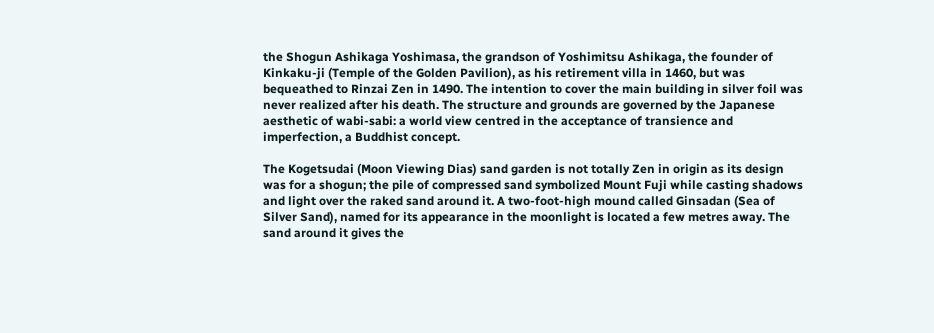the Shogun Ashikaga Yoshimasa, the grandson of Yoshimitsu Ashikaga, the founder of Kinkaku-ji (Temple of the Golden Pavilion), as his retirement villa in 1460, but was bequeathed to Rinzai Zen in 1490. The intention to cover the main building in silver foil was never realized after his death. The structure and grounds are governed by the Japanese aesthetic of wabi-sabi: a world view centred in the acceptance of transience and imperfection, a Buddhist concept.

The Kogetsudai (Moon Viewing Dias) sand garden is not totally Zen in origin as its design was for a shogun; the pile of compressed sand symbolized Mount Fuji while casting shadows and light over the raked sand around it. A two-foot-high mound called Ginsadan (Sea of Silver Sand), named for its appearance in the moonlight is located a few metres away. The sand around it gives the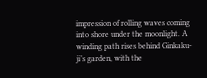impression of rolling waves coming into shore under the moonlight. A winding path rises behind Ginkaku-ji’s garden, with the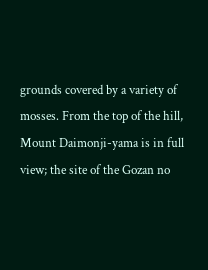grounds covered by a variety of mosses. From the top of the hill, Mount Daimonji-yama is in full view; the site of the Gozan no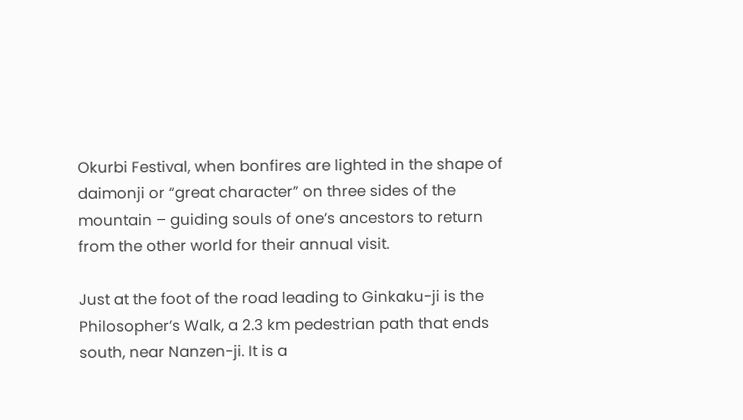Okurbi Festival, when bonfires are lighted in the shape of daimonji or “great character” on three sides of the mountain – guiding souls of one’s ancestors to return from the other world for their annual visit.

Just at the foot of the road leading to Ginkaku-ji is the Philosopher’s Walk, a 2.3 km pedestrian path that ends south, near Nanzen-ji. It is a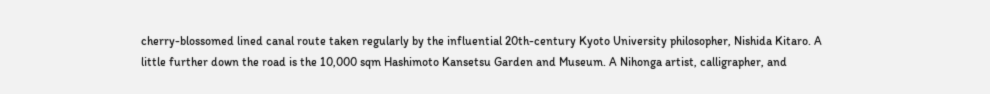cherry-blossomed lined canal route taken regularly by the influential 20th-century Kyoto University philosopher, Nishida Kitaro. A little further down the road is the 10,000 sqm Hashimoto Kansetsu Garden and Museum. A Nihonga artist, calligrapher, and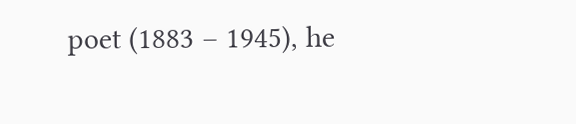poet (1883 – 1945), he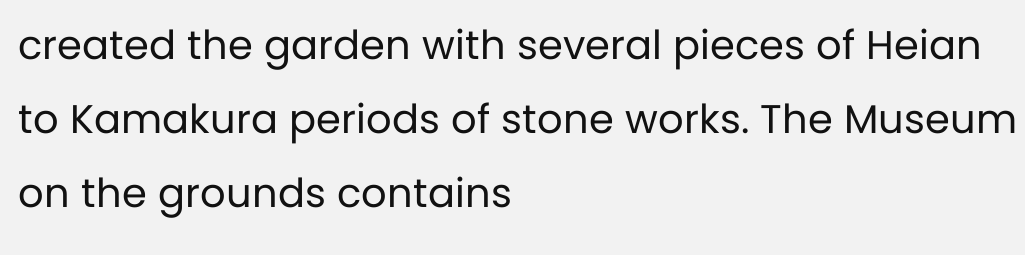created the garden with several pieces of Heian to Kamakura periods of stone works. The Museum on the grounds contains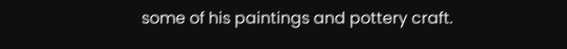some of his paintings and pottery craft.